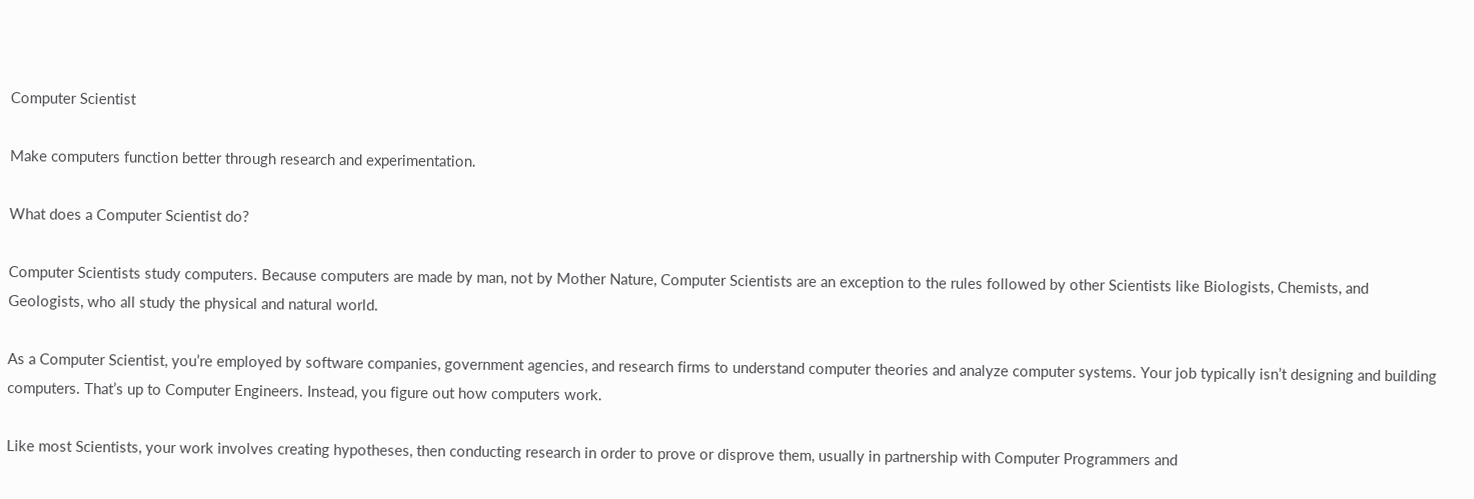Computer Scientist

Make computers function better through research and experimentation.

What does a Computer Scientist do?

Computer Scientists study computers. Because computers are made by man, not by Mother Nature, Computer Scientists are an exception to the rules followed by other Scientists like Biologists, Chemists, and Geologists, who all study the physical and natural world.

As a Computer Scientist, you’re employed by software companies, government agencies, and research firms to understand computer theories and analyze computer systems. Your job typically isn’t designing and building computers. That’s up to Computer Engineers. Instead, you figure out how computers work.

Like most Scientists, your work involves creating hypotheses, then conducting research in order to prove or disprove them, usually in partnership with Computer Programmers and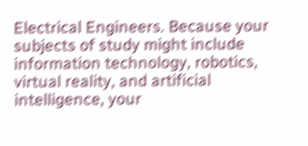Electrical Engineers. Because your subjects of study might include information technology, robotics, virtual reality, and artificial intelligence, your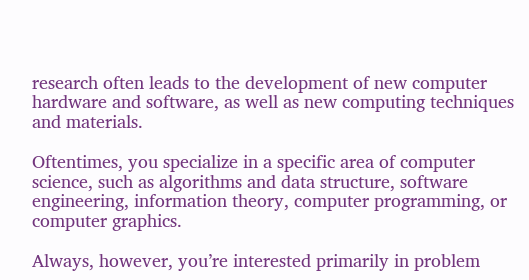research often leads to the development of new computer hardware and software, as well as new computing techniques and materials.

Oftentimes, you specialize in a specific area of computer science, such as algorithms and data structure, software engineering, information theory, computer programming, or computer graphics.

Always, however, you’re interested primarily in problem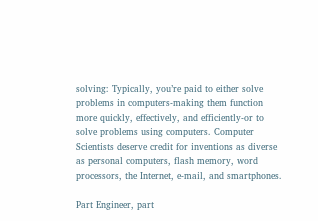solving: Typically, you’re paid to either solve problems in computers-making them function more quickly, effectively, and efficiently-or to solve problems using computers. Computer Scientists deserve credit for inventions as diverse as personal computers, flash memory, word processors, the Internet, e-mail, and smartphones.

Part Engineer, part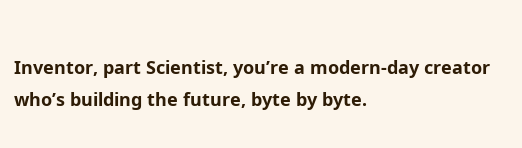Inventor, part Scientist, you’re a modern-day creator who’s building the future, byte by byte.